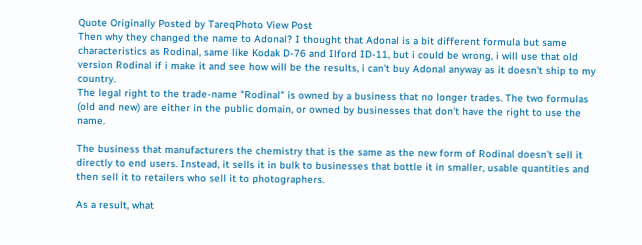Quote Originally Posted by TareqPhoto View Post
Then why they changed the name to Adonal? I thought that Adonal is a bit different formula but same characteristics as Rodinal, same like Kodak D-76 and Ilford ID-11, but i could be wrong, i will use that old version Rodinal if i make it and see how will be the results, i can't buy Adonal anyway as it doesn't ship to my country.
The legal right to the trade-name "Rodinal" is owned by a business that no longer trades. The two formulas (old and new) are either in the public domain, or owned by businesses that don't have the right to use the name.

The business that manufacturers the chemistry that is the same as the new form of Rodinal doesn't sell it directly to end users. Instead, it sells it in bulk to businesses that bottle it in smaller, usable quantities and then sell it to retailers who sell it to photographers.

As a result, what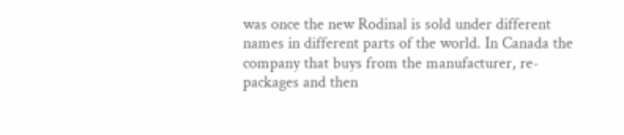was once the new Rodinal is sold under different names in different parts of the world. In Canada the company that buys from the manufacturer, re-packages and then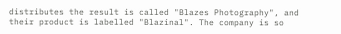distributes the result is called "Blazes Photography", and their product is labelled "Blazinal". The company is so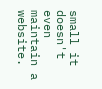small it doesn't even maintain a website.